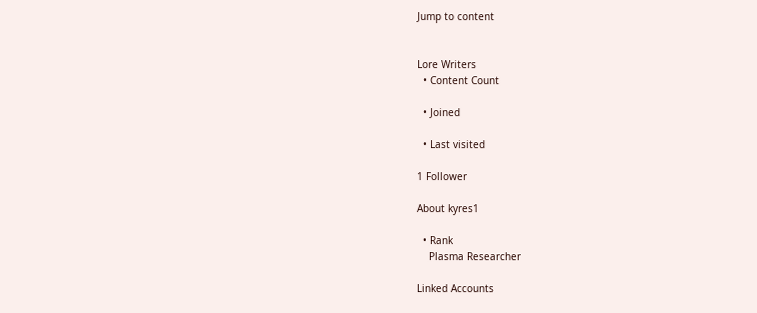Jump to content


Lore Writers
  • Content Count

  • Joined

  • Last visited

1 Follower

About kyres1

  • Rank
    Plasma Researcher

Linked Accounts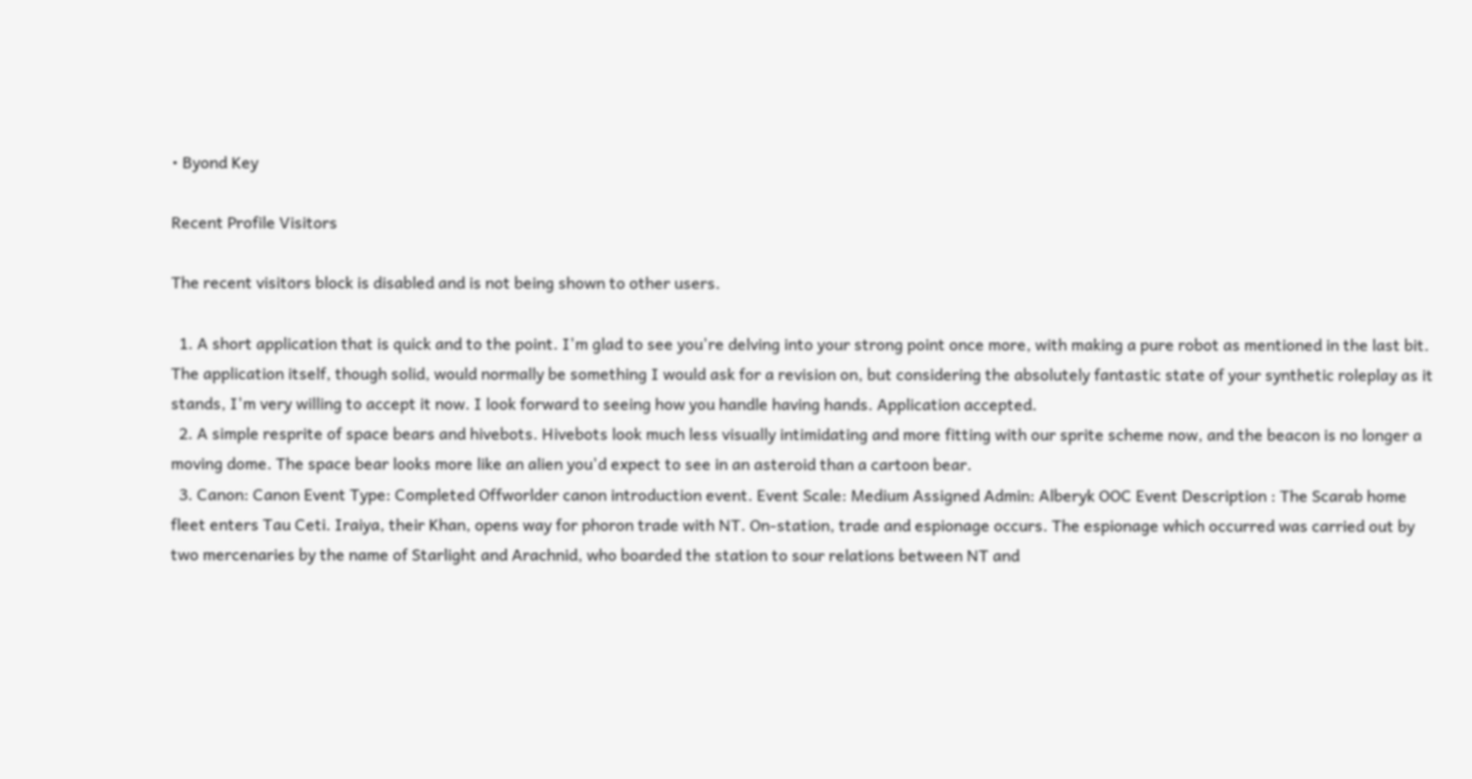• Byond Key

Recent Profile Visitors

The recent visitors block is disabled and is not being shown to other users.

  1. A short application that is quick and to the point. I'm glad to see you're delving into your strong point once more, with making a pure robot as mentioned in the last bit. The application itself, though solid, would normally be something I would ask for a revision on, but considering the absolutely fantastic state of your synthetic roleplay as it stands, I'm very willing to accept it now. I look forward to seeing how you handle having hands. Application accepted.
  2. A simple resprite of space bears and hivebots. Hivebots look much less visually intimidating and more fitting with our sprite scheme now, and the beacon is no longer a moving dome. The space bear looks more like an alien you'd expect to see in an asteroid than a cartoon bear.
  3. Canon: Canon Event Type: Completed Offworlder canon introduction event. Event Scale: Medium Assigned Admin: Alberyk OOC Event Description : The Scarab home fleet enters Tau Ceti. Iraiya, their Khan, opens way for phoron trade with NT. On-station, trade and espionage occurs. The espionage which occurred was carried out by two mercenaries by the name of Starlight and Arachnid, who boarded the station to sour relations between NT and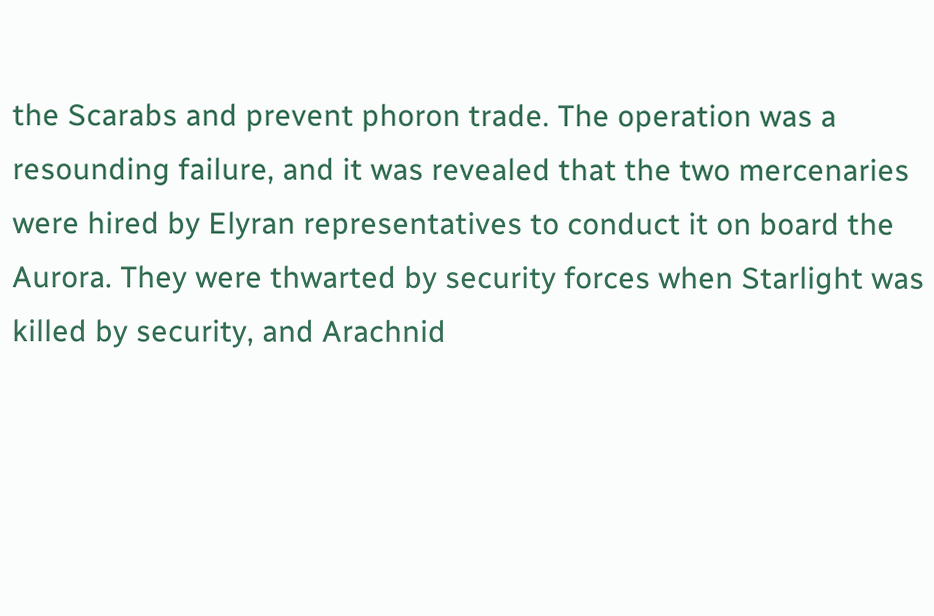the Scarabs and prevent phoron trade. The operation was a resounding failure, and it was revealed that the two mercenaries were hired by Elyran representatives to conduct it on board the Aurora. They were thwarted by security forces when Starlight was killed by security, and Arachnid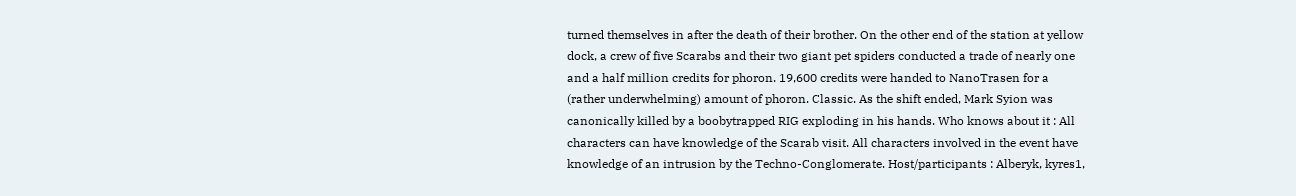turned themselves in after the death of their brother. On the other end of the station at yellow dock, a crew of five Scarabs and their two giant pet spiders conducted a trade of nearly one and a half million credits for phoron. 19,600 credits were handed to NanoTrasen for a (rather underwhelming) amount of phoron. Classic. As the shift ended, Mark Syion was canonically killed by a boobytrapped RIG exploding in his hands. Who knows about it : All characters can have knowledge of the Scarab visit. All characters involved in the event have knowledge of an intrusion by the Techno-Conglomerate. Host/participants : Alberyk, kyres1,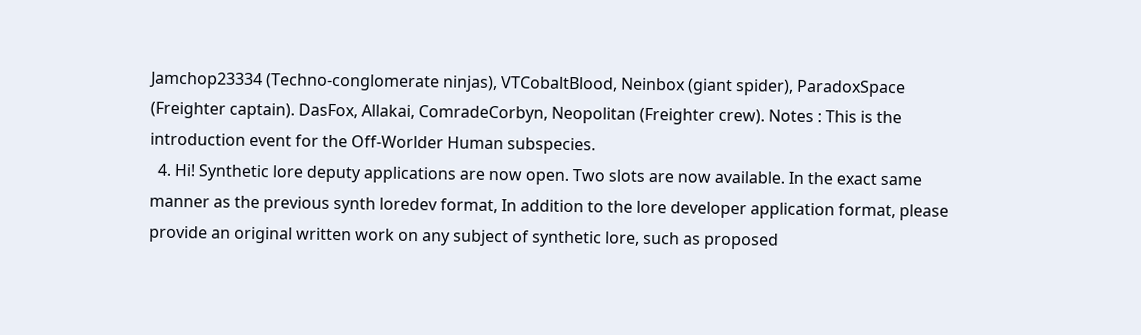Jamchop23334 (Techno-conglomerate ninjas), VTCobaltBlood, Neinbox (giant spider), ParadoxSpace (Freighter captain). DasFox, Allakai, ComradeCorbyn, Neopolitan (Freighter crew). Notes : This is the introduction event for the Off-Worlder Human subspecies.
  4. Hi! Synthetic lore deputy applications are now open. Two slots are now available. In the exact same manner as the previous synth loredev format, In addition to the lore developer application format, please provide an original written work on any subject of synthetic lore, such as proposed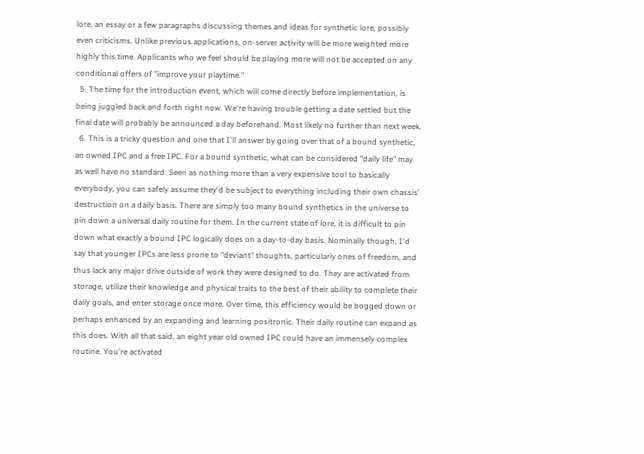lore, an essay or a few paragraphs discussing themes and ideas for synthetic lore, possibly even criticisms. Unlike previous applications, on-server activity will be more weighted more highly this time. Applicants who we feel should be playing more will not be accepted on any conditional offers of "improve your playtime."
  5. The time for the introduction event, which will come directly before implementation, is being juggled back and forth right now. We're having trouble getting a date settled but the final date will probably be announced a day beforehand. Most likely no further than next week.
  6. This is a tricky question and one that I'll answer by going over that of a bound synthetic, an owned IPC and a free IPC. For a bound synthetic, what can be considered "daily life" may as well have no standard. Seen as nothing more than a very expensive tool to basically everybody, you can safely assume they'd be subject to everything including their own chassis' destruction on a daily basis. There are simply too many bound synthetics in the universe to pin down a universal daily routine for them. In the current state of lore, it is difficult to pin down what exactly a bound IPC logically does on a day-to-day basis. Nominally though, I'd say that younger IPCs are less prone to "deviant" thoughts, particularly ones of freedom, and thus lack any major drive outside of work they were designed to do. They are activated from storage, utilize their knowledge and physical traits to the best of their ability to complete their daily goals, and enter storage once more. Over time, this efficiency would be bogged down or perhaps enhanced by an expanding and learning positronic. Their daily routine can expand as this does. With all that said, an eight year old owned IPC could have an immensely complex routine. You're activated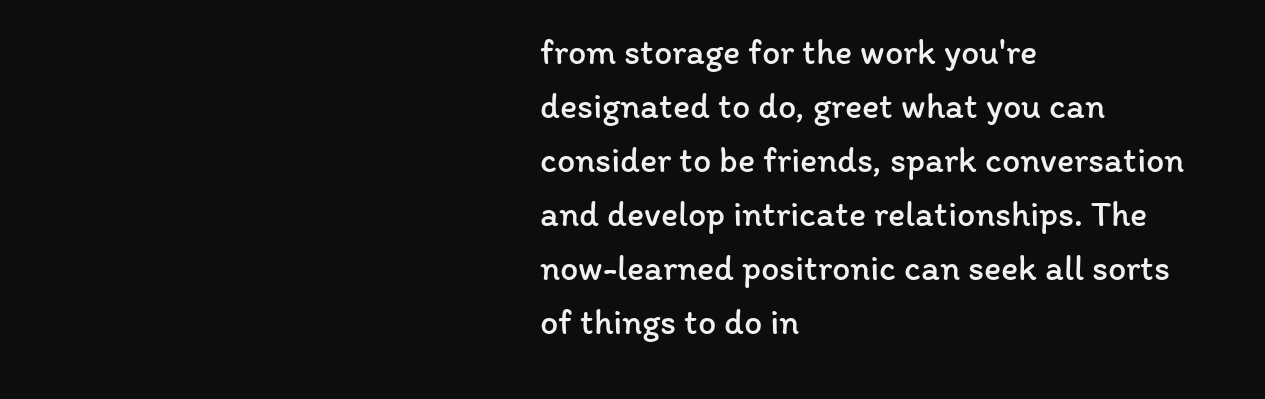from storage for the work you're designated to do, greet what you can consider to be friends, spark conversation and develop intricate relationships. The now-learned positronic can seek all sorts of things to do in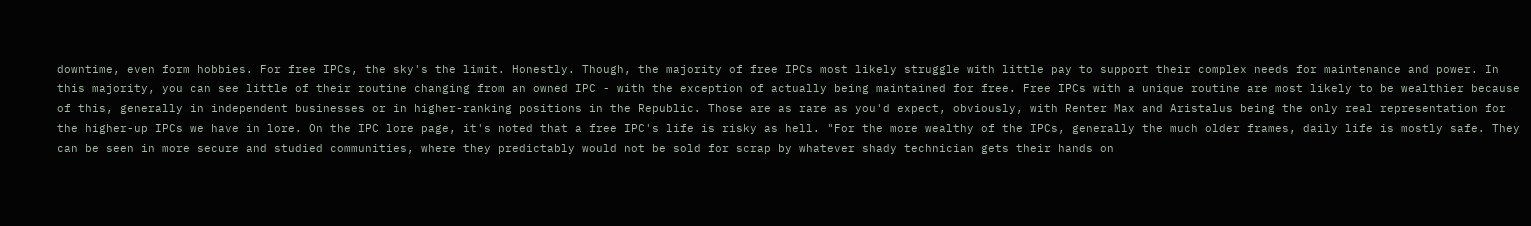downtime, even form hobbies. For free IPCs, the sky's the limit. Honestly. Though, the majority of free IPCs most likely struggle with little pay to support their complex needs for maintenance and power. In this majority, you can see little of their routine changing from an owned IPC - with the exception of actually being maintained for free. Free IPCs with a unique routine are most likely to be wealthier because of this, generally in independent businesses or in higher-ranking positions in the Republic. Those are as rare as you'd expect, obviously, with Renter Max and Aristalus being the only real representation for the higher-up IPCs we have in lore. On the IPC lore page, it's noted that a free IPC's life is risky as hell. "For the more wealthy of the IPCs, generally the much older frames, daily life is mostly safe. They can be seen in more secure and studied communities, where they predictably would not be sold for scrap by whatever shady technician gets their hands on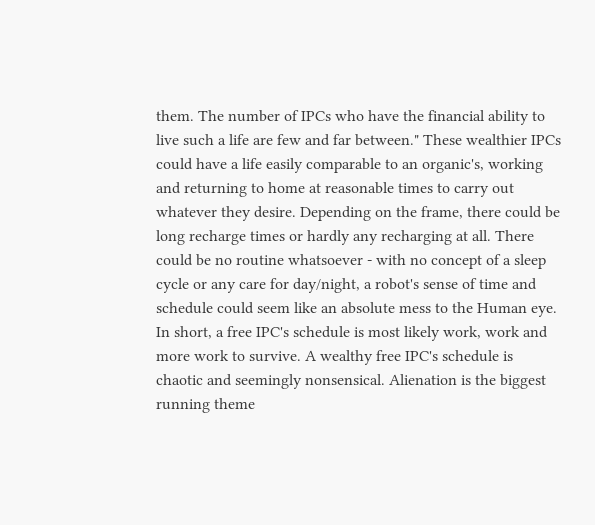them. The number of IPCs who have the financial ability to live such a life are few and far between." These wealthier IPCs could have a life easily comparable to an organic's, working and returning to home at reasonable times to carry out whatever they desire. Depending on the frame, there could be long recharge times or hardly any recharging at all. There could be no routine whatsoever - with no concept of a sleep cycle or any care for day/night, a robot's sense of time and schedule could seem like an absolute mess to the Human eye. In short, a free IPC's schedule is most likely work, work and more work to survive. A wealthy free IPC's schedule is chaotic and seemingly nonsensical. Alienation is the biggest running theme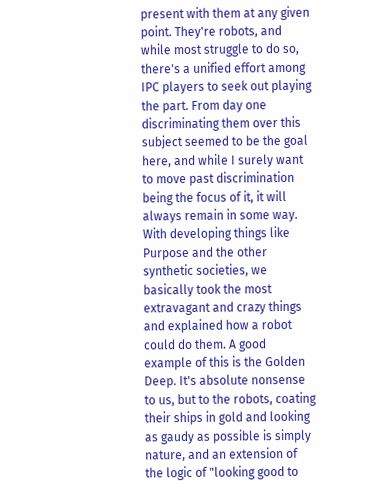present with them at any given point. They're robots, and while most struggle to do so, there's a unified effort among IPC players to seek out playing the part. From day one discriminating them over this subject seemed to be the goal here, and while I surely want to move past discrimination being the focus of it, it will always remain in some way. With developing things like Purpose and the other synthetic societies, we basically took the most extravagant and crazy things and explained how a robot could do them. A good example of this is the Golden Deep. It's absolute nonsense to us, but to the robots, coating their ships in gold and looking as gaudy as possible is simply nature, and an extension of the logic of "looking good to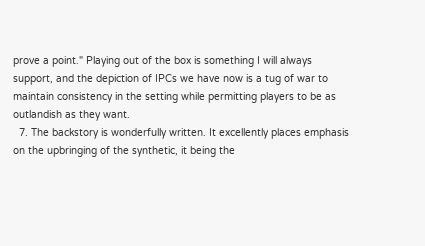prove a point." Playing out of the box is something I will always support, and the depiction of IPCs we have now is a tug of war to maintain consistency in the setting while permitting players to be as outlandish as they want.
  7. The backstory is wonderfully written. It excellently places emphasis on the upbringing of the synthetic, it being the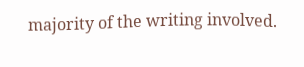majority of the writing involved.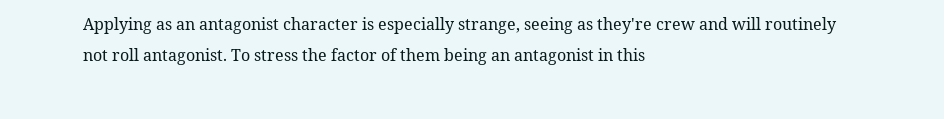Applying as an antagonist character is especially strange, seeing as they're crew and will routinely not roll antagonist. To stress the factor of them being an antagonist in this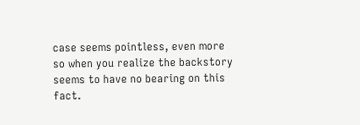case seems pointless, even more so when you realize the backstory seems to have no bearing on this fact.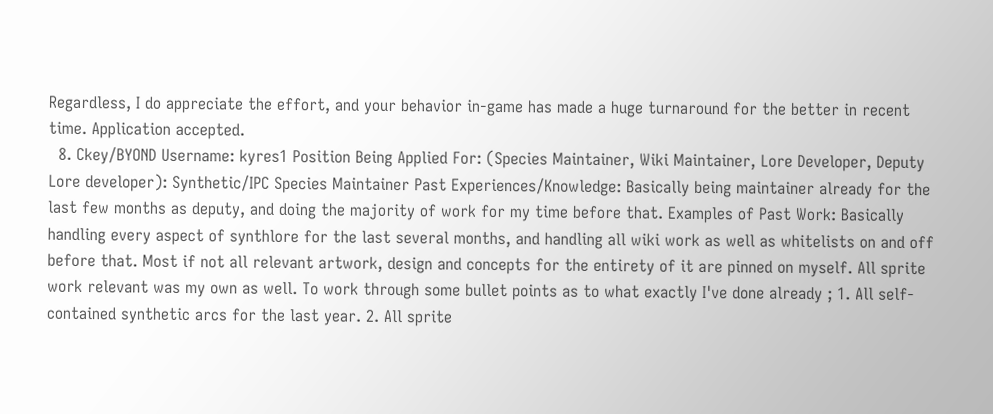Regardless, I do appreciate the effort, and your behavior in-game has made a huge turnaround for the better in recent time. Application accepted.
  8. Ckey/BYOND Username: kyres1 Position Being Applied For: (Species Maintainer, Wiki Maintainer, Lore Developer, Deputy Lore developer): Synthetic/IPC Species Maintainer Past Experiences/Knowledge: Basically being maintainer already for the last few months as deputy, and doing the majority of work for my time before that. Examples of Past Work: Basically handling every aspect of synthlore for the last several months, and handling all wiki work as well as whitelists on and off before that. Most if not all relevant artwork, design and concepts for the entirety of it are pinned on myself. All sprite work relevant was my own as well. To work through some bullet points as to what exactly I've done already ; 1. All self-contained synthetic arcs for the last year. 2. All sprite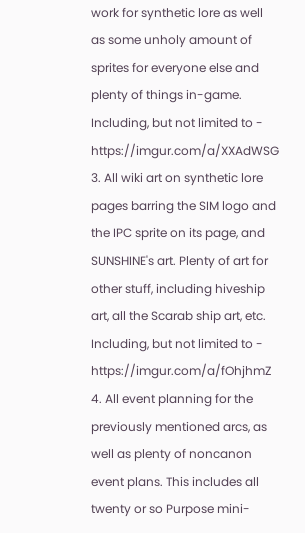work for synthetic lore as well as some unholy amount of sprites for everyone else and plenty of things in-game. Including, but not limited to - https://imgur.com/a/XXAdWSG 3. All wiki art on synthetic lore pages barring the SIM logo and the IPC sprite on its page, and SUNSHINE's art. Plenty of art for other stuff, including hiveship art, all the Scarab ship art, etc. Including, but not limited to - https://imgur.com/a/fOhjhmZ 4. All event planning for the previously mentioned arcs, as well as plenty of noncanon event plans. This includes all twenty or so Purpose mini-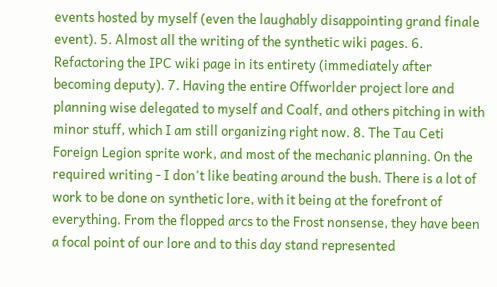events hosted by myself (even the laughably disappointing grand finale event). 5. Almost all the writing of the synthetic wiki pages. 6. Refactoring the IPC wiki page in its entirety (immediately after becoming deputy). 7. Having the entire Offworlder project lore and planning wise delegated to myself and Coalf, and others pitching in with minor stuff, which I am still organizing right now. 8. The Tau Ceti Foreign Legion sprite work, and most of the mechanic planning. On the required writing - I don't like beating around the bush. There is a lot of work to be done on synthetic lore, with it being at the forefront of everything. From the flopped arcs to the Frost nonsense, they have been a focal point of our lore and to this day stand represented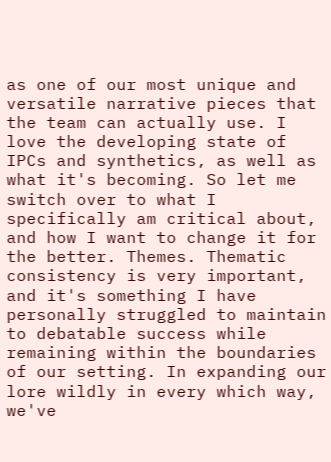as one of our most unique and versatile narrative pieces that the team can actually use. I love the developing state of IPCs and synthetics, as well as what it's becoming. So let me switch over to what I specifically am critical about, and how I want to change it for the better. Themes. Thematic consistency is very important, and it's something I have personally struggled to maintain to debatable success while remaining within the boundaries of our setting. In expanding our lore wildly in every which way, we've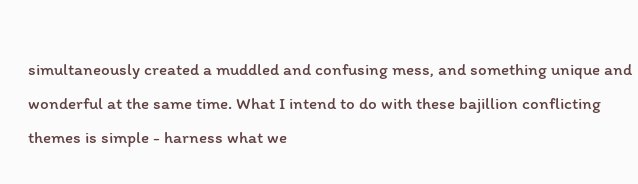simultaneously created a muddled and confusing mess, and something unique and wonderful at the same time. What I intend to do with these bajillion conflicting themes is simple - harness what we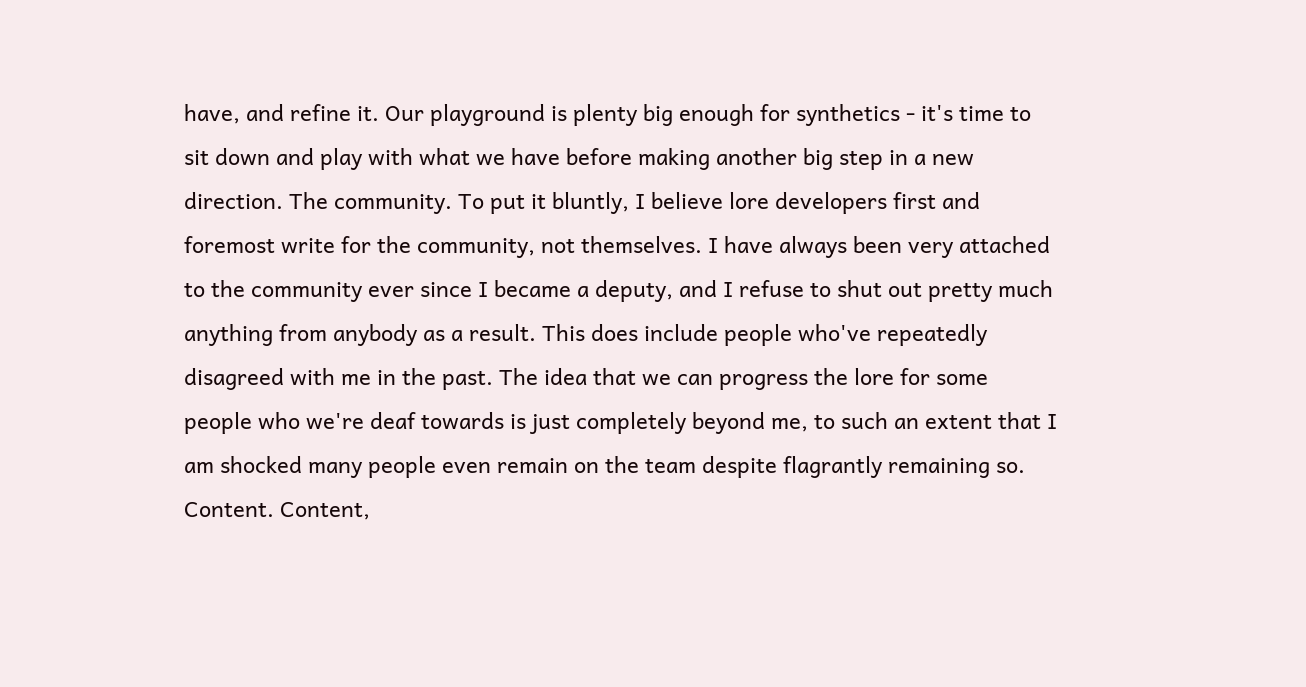have, and refine it. Our playground is plenty big enough for synthetics - it's time to sit down and play with what we have before making another big step in a new direction. The community. To put it bluntly, I believe lore developers first and foremost write for the community, not themselves. I have always been very attached to the community ever since I became a deputy, and I refuse to shut out pretty much anything from anybody as a result. This does include people who've repeatedly disagreed with me in the past. The idea that we can progress the lore for some people who we're deaf towards is just completely beyond me, to such an extent that I am shocked many people even remain on the team despite flagrantly remaining so. Content. Content,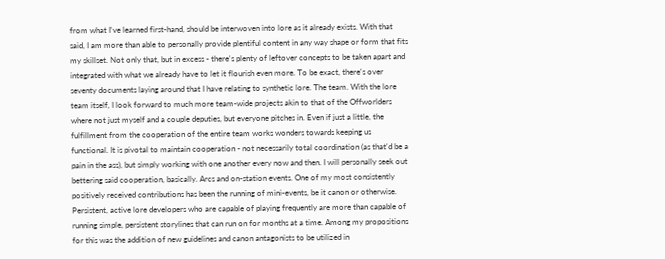from what I've learned first-hand, should be interwoven into lore as it already exists. With that said, I am more than able to personally provide plentiful content in any way shape or form that fits my skillset. Not only that, but in excess - there's plenty of leftover concepts to be taken apart and integrated with what we already have to let it flourish even more. To be exact, there's over seventy documents laying around that I have relating to synthetic lore. The team. With the lore team itself, I look forward to much more team-wide projects akin to that of the Offworlders where not just myself and a couple deputies, but everyone pitches in. Even if just a little, the fulfillment from the cooperation of the entire team works wonders towards keeping us functional. It is pivotal to maintain cooperation - not necessarily total coordination (as that'd be a pain in the ass), but simply working with one another every now and then. I will personally seek out bettering said cooperation, basically. Arcs and on-station events. One of my most consistently positively received contributions has been the running of mini-events, be it canon or otherwise. Persistent, active lore developers who are capable of playing frequently are more than capable of running simple, persistent storylines that can run on for months at a time. Among my propositions for this was the addition of new guidelines and canon antagonists to be utilized in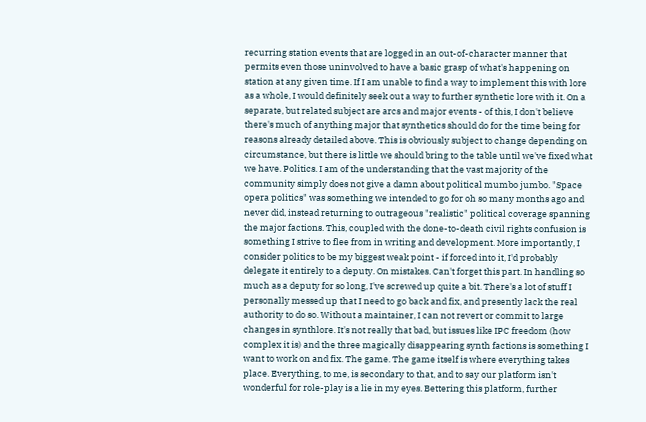recurring station events that are logged in an out-of-character manner that permits even those uninvolved to have a basic grasp of what's happening on station at any given time. If I am unable to find a way to implement this with lore as a whole, I would definitely seek out a way to further synthetic lore with it. On a separate, but related subject are arcs and major events - of this, I don't believe there's much of anything major that synthetics should do for the time being for reasons already detailed above. This is obviously subject to change depending on circumstance, but there is little we should bring to the table until we've fixed what we have. Politics. I am of the understanding that the vast majority of the community simply does not give a damn about political mumbo jumbo. "Space opera politics" was something we intended to go for oh so many months ago and never did, instead returning to outrageous "realistic" political coverage spanning the major factions. This, coupled with the done-to-death civil rights confusion is something I strive to flee from in writing and development. More importantly, I consider politics to be my biggest weak point - if forced into it, I'd probably delegate it entirely to a deputy. On mistakes. Can't forget this part. In handling so much as a deputy for so long, I've screwed up quite a bit. There's a lot of stuff I personally messed up that I need to go back and fix, and presently lack the real authority to do so. Without a maintainer, I can not revert or commit to large changes in synthlore. It's not really that bad, but issues like IPC freedom (how complex it is) and the three magically disappearing synth factions is something I want to work on and fix. The game. The game itself is where everything takes place. Everything, to me, is secondary to that, and to say our platform isn't wonderful for role-play is a lie in my eyes. Bettering this platform, further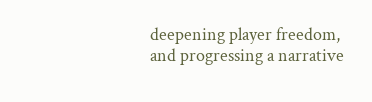deepening player freedom, and progressing a narrative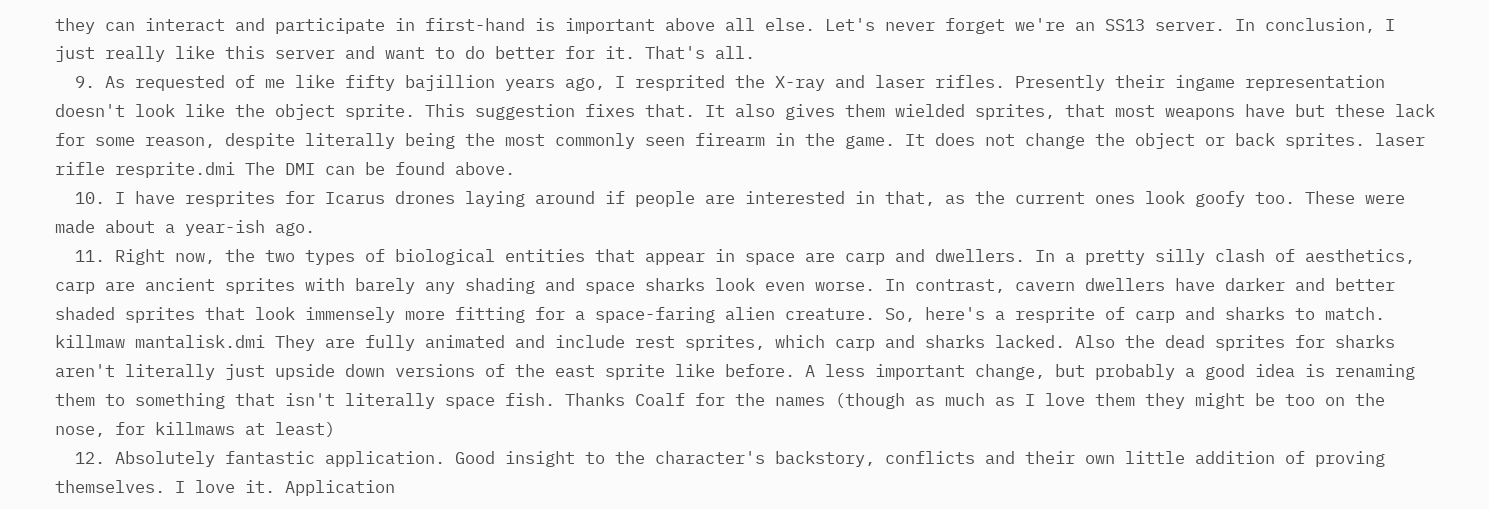they can interact and participate in first-hand is important above all else. Let's never forget we're an SS13 server. In conclusion, I just really like this server and want to do better for it. That's all.
  9. As requested of me like fifty bajillion years ago, I resprited the X-ray and laser rifles. Presently their ingame representation doesn't look like the object sprite. This suggestion fixes that. It also gives them wielded sprites, that most weapons have but these lack for some reason, despite literally being the most commonly seen firearm in the game. It does not change the object or back sprites. laser rifle resprite.dmi The DMI can be found above.
  10. I have resprites for Icarus drones laying around if people are interested in that, as the current ones look goofy too. These were made about a year-ish ago.
  11. Right now, the two types of biological entities that appear in space are carp and dwellers. In a pretty silly clash of aesthetics, carp are ancient sprites with barely any shading and space sharks look even worse. In contrast, cavern dwellers have darker and better shaded sprites that look immensely more fitting for a space-faring alien creature. So, here's a resprite of carp and sharks to match. killmaw mantalisk.dmi They are fully animated and include rest sprites, which carp and sharks lacked. Also the dead sprites for sharks aren't literally just upside down versions of the east sprite like before. A less important change, but probably a good idea is renaming them to something that isn't literally space fish. Thanks Coalf for the names (though as much as I love them they might be too on the nose, for killmaws at least)
  12. Absolutely fantastic application. Good insight to the character's backstory, conflicts and their own little addition of proving themselves. I love it. Application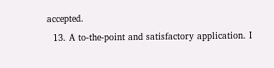accepted.
  13. A to-the-point and satisfactory application. I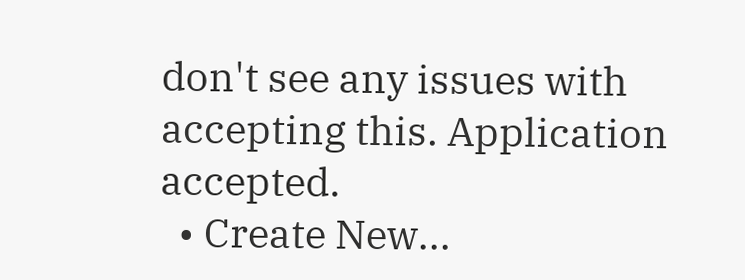don't see any issues with accepting this. Application accepted.
  • Create New...